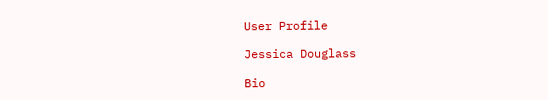User Profile

Jessica Douglass

Bio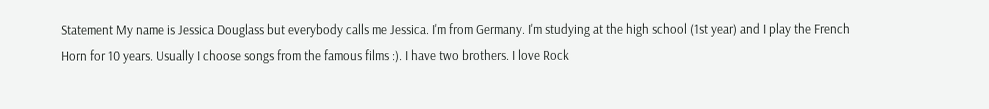Statement My name is Jessica Douglass but everybody calls me Jessica. I'm from Germany. I'm studying at the high school (1st year) and I play the French Horn for 10 years. Usually I choose songs from the famous films :). I have two brothers. I love Rock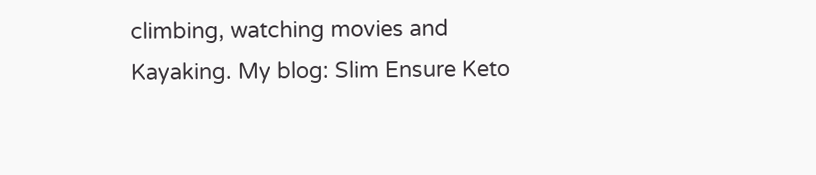climbing, watching movies and Kayaking. My blog: Slim Ensure Keto